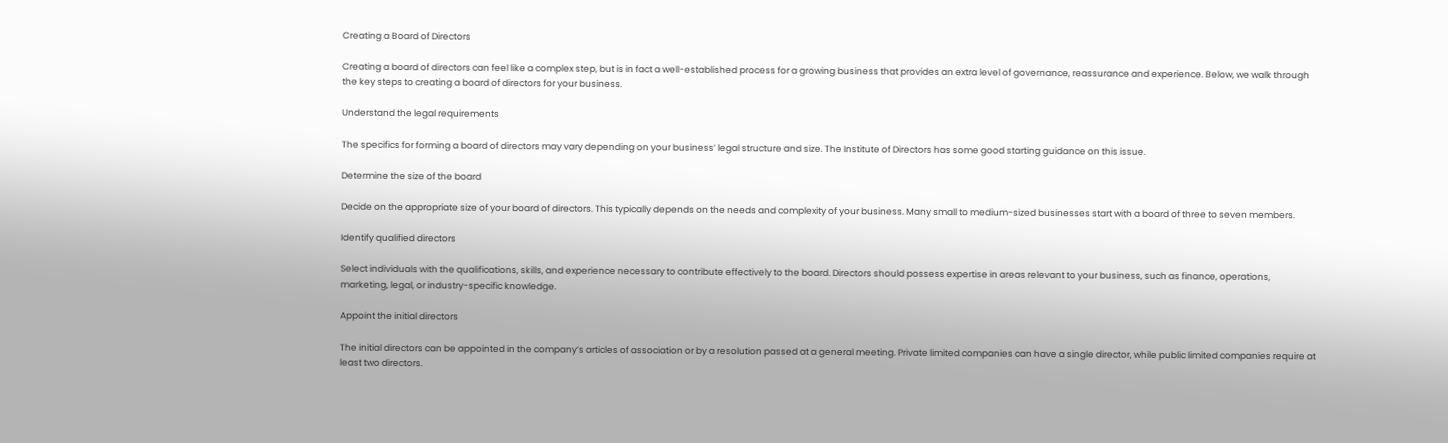Creating a Board of Directors

Creating a board of directors can feel like a complex step, but is in fact a well-established process for a growing business that provides an extra level of governance, reassurance and experience. Below, we walk through the key steps to creating a board of directors for your business.

Understand the legal requirements

The specifics for forming a board of directors may vary depending on your business’ legal structure and size. The Institute of Directors has some good starting guidance on this issue.

Determine the size of the board

Decide on the appropriate size of your board of directors. This typically depends on the needs and complexity of your business. Many small to medium-sized businesses start with a board of three to seven members.

Identify qualified directors

Select individuals with the qualifications, skills, and experience necessary to contribute effectively to the board. Directors should possess expertise in areas relevant to your business, such as finance, operations, marketing, legal, or industry-specific knowledge.

Appoint the initial directors

The initial directors can be appointed in the company’s articles of association or by a resolution passed at a general meeting. Private limited companies can have a single director, while public limited companies require at least two directors.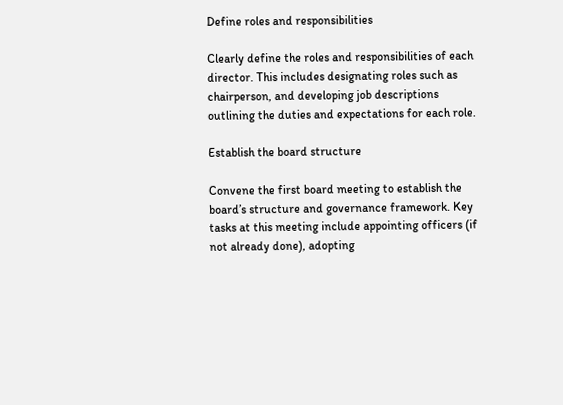Define roles and responsibilities

Clearly define the roles and responsibilities of each director. This includes designating roles such as chairperson, and developing job descriptions outlining the duties and expectations for each role.

Establish the board structure

Convene the first board meeting to establish the board’s structure and governance framework. Key tasks at this meeting include appointing officers (if not already done), adopting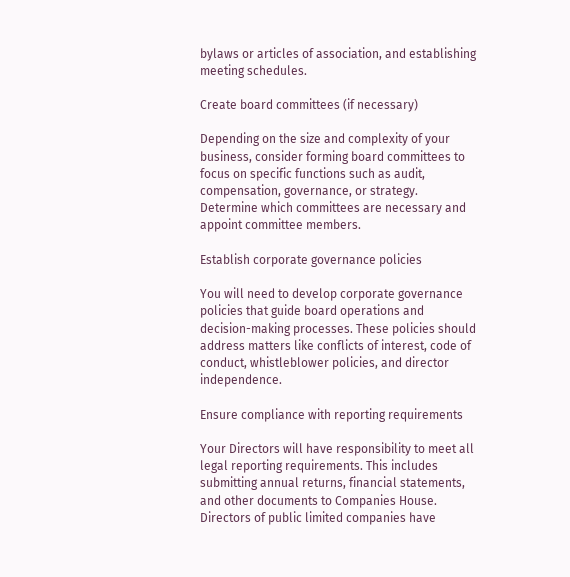bylaws or articles of association, and establishing meeting schedules.

Create board committees (if necessary)

Depending on the size and complexity of your business, consider forming board committees to focus on specific functions such as audit, compensation, governance, or strategy. Determine which committees are necessary and appoint committee members.

Establish corporate governance policies

You will need to develop corporate governance policies that guide board operations and decision-making processes. These policies should address matters like conflicts of interest, code of conduct, whistleblower policies, and director independence.

Ensure compliance with reporting requirements

Your Directors will have responsibility to meet all legal reporting requirements. This includes submitting annual returns, financial statements, and other documents to Companies House. Directors of public limited companies have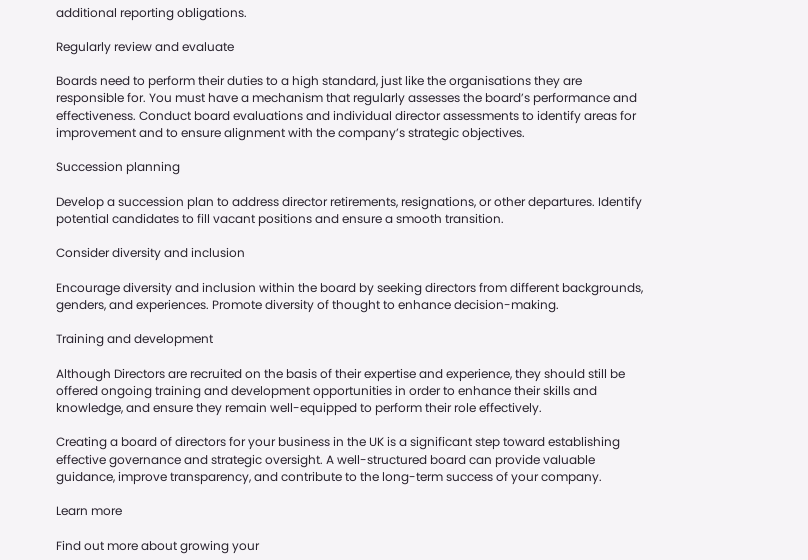additional reporting obligations.

Regularly review and evaluate

Boards need to perform their duties to a high standard, just like the organisations they are responsible for. You must have a mechanism that regularly assesses the board’s performance and effectiveness. Conduct board evaluations and individual director assessments to identify areas for improvement and to ensure alignment with the company’s strategic objectives.

Succession planning

Develop a succession plan to address director retirements, resignations, or other departures. Identify potential candidates to fill vacant positions and ensure a smooth transition.

Consider diversity and inclusion

Encourage diversity and inclusion within the board by seeking directors from different backgrounds, genders, and experiences. Promote diversity of thought to enhance decision-making.

Training and development

Although Directors are recruited on the basis of their expertise and experience, they should still be offered ongoing training and development opportunities in order to enhance their skills and knowledge, and ensure they remain well-equipped to perform their role effectively.

Creating a board of directors for your business in the UK is a significant step toward establishing effective governance and strategic oversight. A well-structured board can provide valuable guidance, improve transparency, and contribute to the long-term success of your company.

Learn more

Find out more about growing your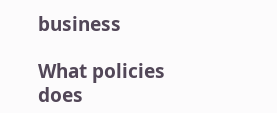business

What policies does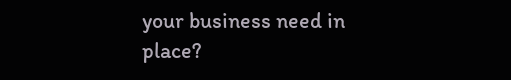your business need in place?